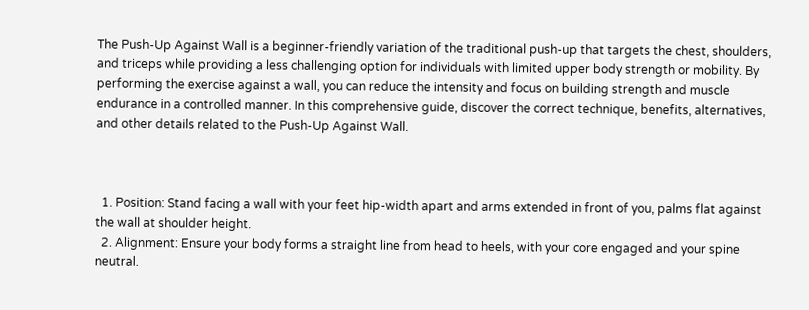The Push-Up Against Wall is a beginner-friendly variation of the traditional push-up that targets the chest, shoulders, and triceps while providing a less challenging option for individuals with limited upper body strength or mobility. By performing the exercise against a wall, you can reduce the intensity and focus on building strength and muscle endurance in a controlled manner. In this comprehensive guide, discover the correct technique, benefits, alternatives, and other details related to the Push-Up Against Wall.



  1. Position: Stand facing a wall with your feet hip-width apart and arms extended in front of you, palms flat against the wall at shoulder height.
  2. Alignment: Ensure your body forms a straight line from head to heels, with your core engaged and your spine neutral.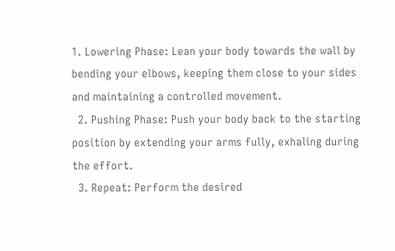1. Lowering Phase: Lean your body towards the wall by bending your elbows, keeping them close to your sides and maintaining a controlled movement.
  2. Pushing Phase: Push your body back to the starting position by extending your arms fully, exhaling during the effort.
  3. Repeat: Perform the desired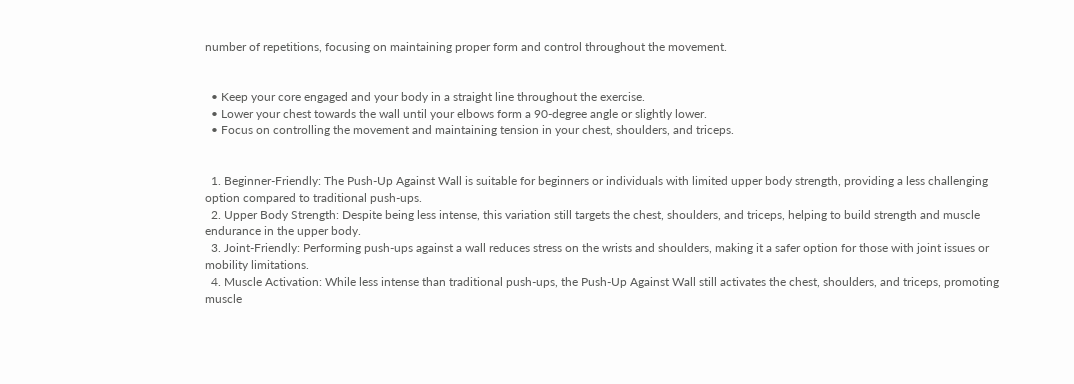number of repetitions, focusing on maintaining proper form and control throughout the movement.


  • Keep your core engaged and your body in a straight line throughout the exercise.
  • Lower your chest towards the wall until your elbows form a 90-degree angle or slightly lower.
  • Focus on controlling the movement and maintaining tension in your chest, shoulders, and triceps.


  1. Beginner-Friendly: The Push-Up Against Wall is suitable for beginners or individuals with limited upper body strength, providing a less challenging option compared to traditional push-ups.
  2. Upper Body Strength: Despite being less intense, this variation still targets the chest, shoulders, and triceps, helping to build strength and muscle endurance in the upper body.
  3. Joint-Friendly: Performing push-ups against a wall reduces stress on the wrists and shoulders, making it a safer option for those with joint issues or mobility limitations.
  4. Muscle Activation: While less intense than traditional push-ups, the Push-Up Against Wall still activates the chest, shoulders, and triceps, promoting muscle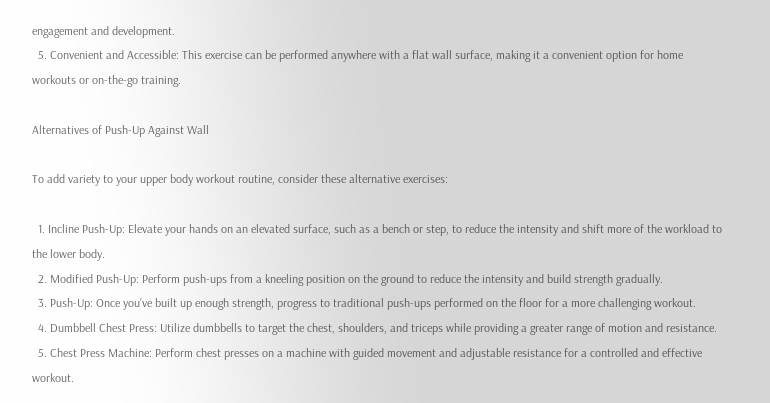engagement and development.
  5. Convenient and Accessible: This exercise can be performed anywhere with a flat wall surface, making it a convenient option for home workouts or on-the-go training.

Alternatives of Push-Up Against Wall

To add variety to your upper body workout routine, consider these alternative exercises:

  1. Incline Push-Up: Elevate your hands on an elevated surface, such as a bench or step, to reduce the intensity and shift more of the workload to the lower body.
  2. Modified Push-Up: Perform push-ups from a kneeling position on the ground to reduce the intensity and build strength gradually.
  3. Push-Up: Once you’ve built up enough strength, progress to traditional push-ups performed on the floor for a more challenging workout.
  4. Dumbbell Chest Press: Utilize dumbbells to target the chest, shoulders, and triceps while providing a greater range of motion and resistance.
  5. Chest Press Machine: Perform chest presses on a machine with guided movement and adjustable resistance for a controlled and effective workout.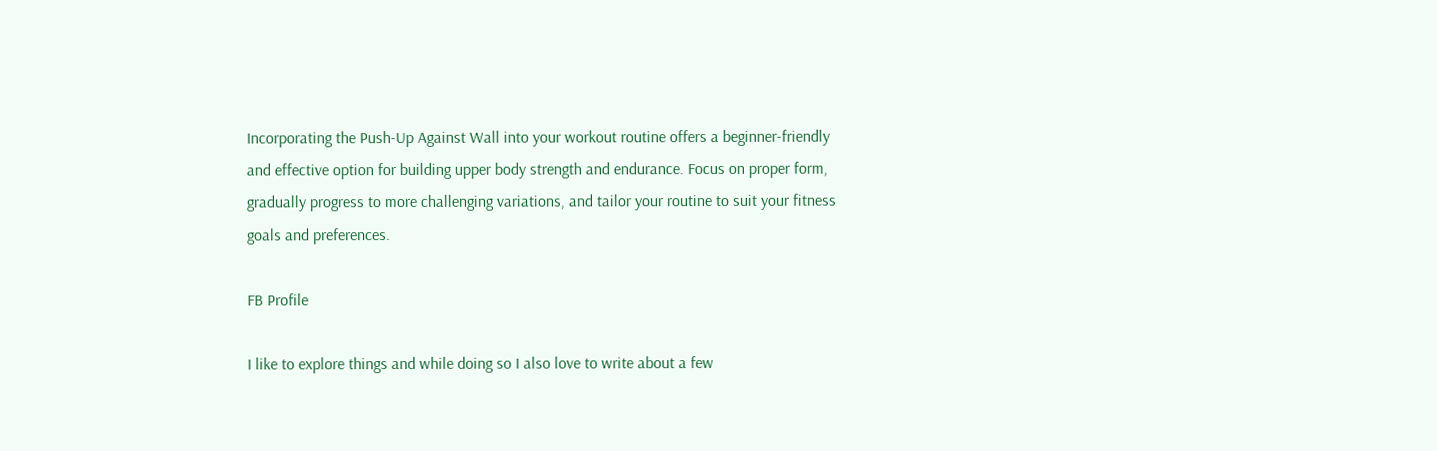Incorporating the Push-Up Against Wall into your workout routine offers a beginner-friendly and effective option for building upper body strength and endurance. Focus on proper form, gradually progress to more challenging variations, and tailor your routine to suit your fitness goals and preferences.

FB Profile

I like to explore things and while doing so I also love to write about a few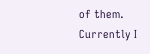of them. Currently I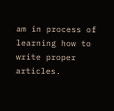am in process of learning how to write proper articles.